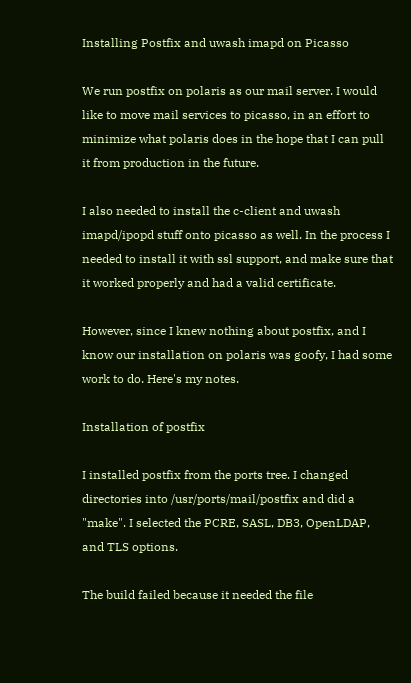Installing Postfix and uwash imapd on Picasso

We run postfix on polaris as our mail server. I would like to move mail services to picasso, in an effort to minimize what polaris does in the hope that I can pull it from production in the future.

I also needed to install the c-client and uwash imapd/ipopd stuff onto picasso as well. In the process I needed to install it with ssl support, and make sure that it worked properly and had a valid certificate.

However, since I knew nothing about postfix, and I know our installation on polaris was goofy, I had some work to do. Here's my notes.

Installation of postfix

I installed postfix from the ports tree. I changed directories into /usr/ports/mail/postfix and did a "make". I selected the PCRE, SASL, DB3, OpenLDAP, and TLS options.

The build failed because it needed the file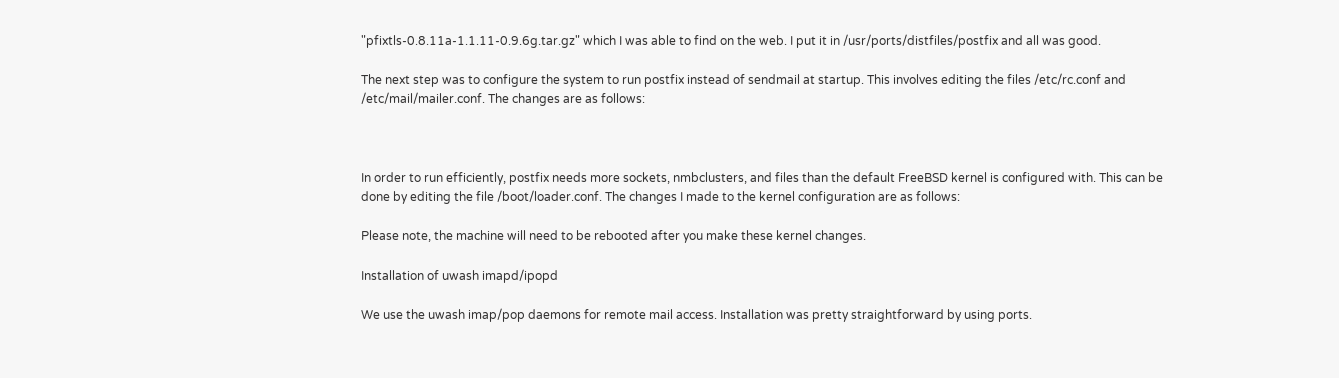"pfixtls-0.8.11a-1.1.11-0.9.6g.tar.gz" which I was able to find on the web. I put it in /usr/ports/distfiles/postfix and all was good.

The next step was to configure the system to run postfix instead of sendmail at startup. This involves editing the files /etc/rc.conf and /etc/mail/mailer.conf. The changes are as follows:



In order to run efficiently, postfix needs more sockets, nmbclusters, and files than the default FreeBSD kernel is configured with. This can be done by editing the file /boot/loader.conf. The changes I made to the kernel configuration are as follows:

Please note, the machine will need to be rebooted after you make these kernel changes.

Installation of uwash imapd/ipopd

We use the uwash imap/pop daemons for remote mail access. Installation was pretty straightforward by using ports.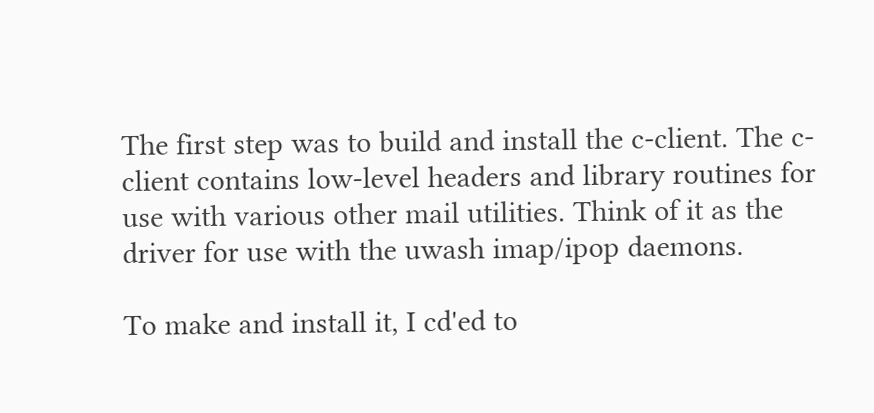The first step was to build and install the c-client. The c-client contains low-level headers and library routines for use with various other mail utilities. Think of it as the driver for use with the uwash imap/ipop daemons.

To make and install it, I cd'ed to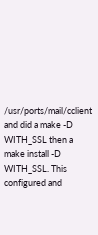/usr/ports/mail/cclient and did a make -D WITH_SSL then a make install -D WITH_SSL. This configured and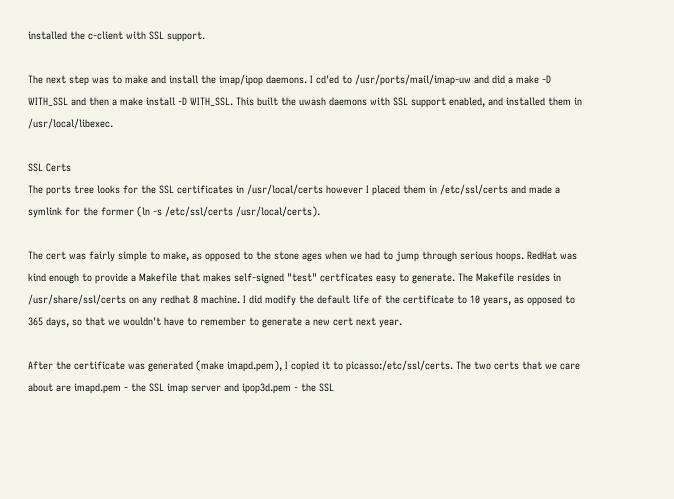installed the c-client with SSL support.

The next step was to make and install the imap/ipop daemons. I cd'ed to /usr/ports/mail/imap-uw and did a make -D WITH_SSL and then a make install -D WITH_SSL. This built the uwash daemons with SSL support enabled, and installed them in /usr/local/libexec.

SSL Certs
The ports tree looks for the SSL certificates in /usr/local/certs however I placed them in /etc/ssl/certs and made a symlink for the former (ln -s /etc/ssl/certs /usr/local/certs).

The cert was fairly simple to make, as opposed to the stone ages when we had to jump through serious hoops. RedHat was kind enough to provide a Makefile that makes self-signed "test" certficates easy to generate. The Makefile resides in /usr/share/ssl/certs on any redhat 8 machine. I did modify the default life of the certificate to 10 years, as opposed to 365 days, so that we wouldn't have to remember to generate a new cert next year.

After the certificate was generated (make imapd.pem), I copied it to picasso:/etc/ssl/certs. The two certs that we care about are imapd.pem - the SSL imap server and ipop3d.pem - the SSL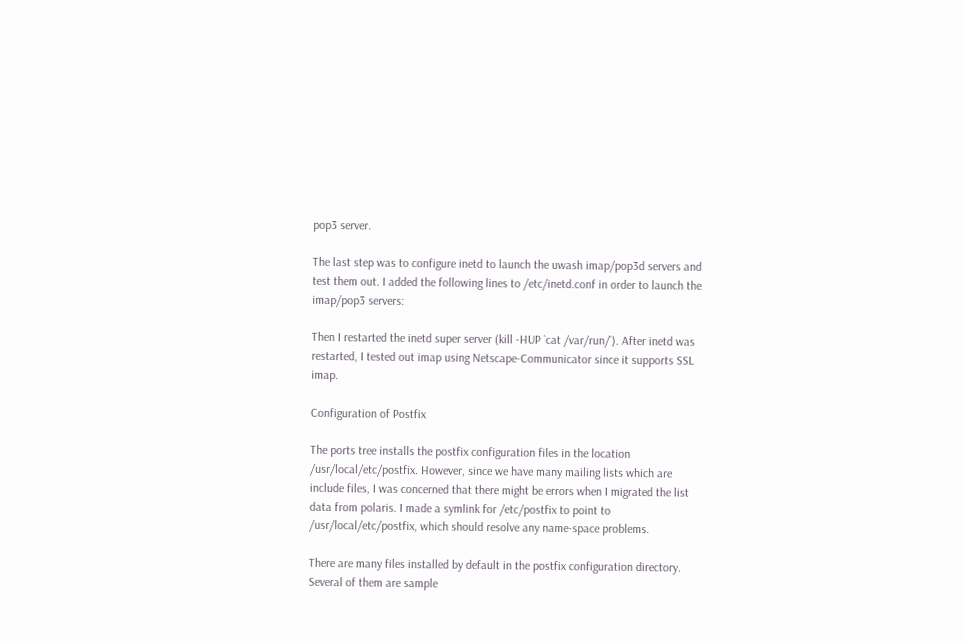pop3 server.

The last step was to configure inetd to launch the uwash imap/pop3d servers and test them out. I added the following lines to /etc/inetd.conf in order to launch the imap/pop3 servers:

Then I restarted the inetd super server (kill -HUP `cat /var/run/`). After inetd was restarted, I tested out imap using Netscape-Communicator since it supports SSL imap.

Configuration of Postfix

The ports tree installs the postfix configuration files in the location /usr/local/etc/postfix. However, since we have many mailing lists which are include files, I was concerned that there might be errors when I migrated the list data from polaris. I made a symlink for /etc/postfix to point to /usr/local/etc/postfix, which should resolve any name-space problems.

There are many files installed by default in the postfix configuration directory. Several of them are sample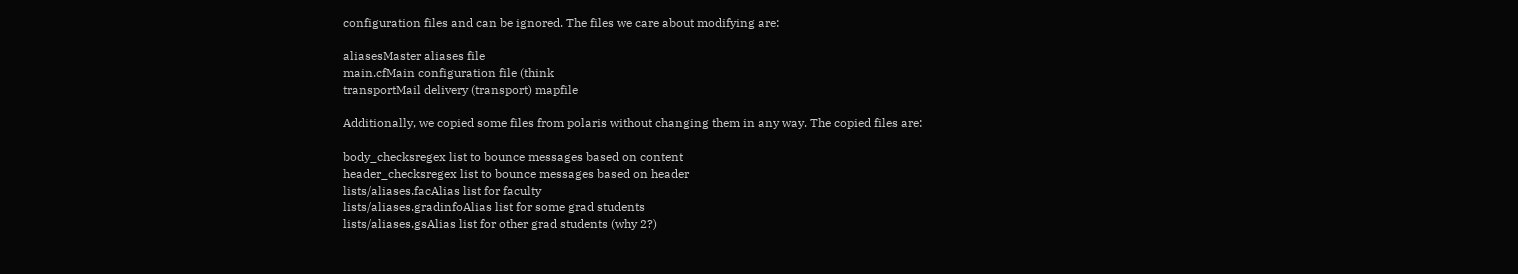configuration files and can be ignored. The files we care about modifying are:

aliasesMaster aliases file
main.cfMain configuration file (think
transportMail delivery (transport) mapfile

Additionally, we copied some files from polaris without changing them in any way. The copied files are:

body_checksregex list to bounce messages based on content
header_checksregex list to bounce messages based on header
lists/aliases.facAlias list for faculty
lists/aliases.gradinfoAlias list for some grad students
lists/aliases.gsAlias list for other grad students (why 2?)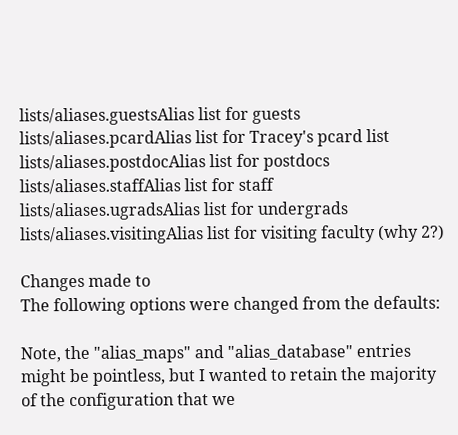lists/aliases.guestsAlias list for guests
lists/aliases.pcardAlias list for Tracey's pcard list
lists/aliases.postdocAlias list for postdocs
lists/aliases.staffAlias list for staff
lists/aliases.ugradsAlias list for undergrads
lists/aliases.visitingAlias list for visiting faculty (why 2?)

Changes made to
The following options were changed from the defaults:

Note, the "alias_maps" and "alias_database" entries might be pointless, but I wanted to retain the majority of the configuration that we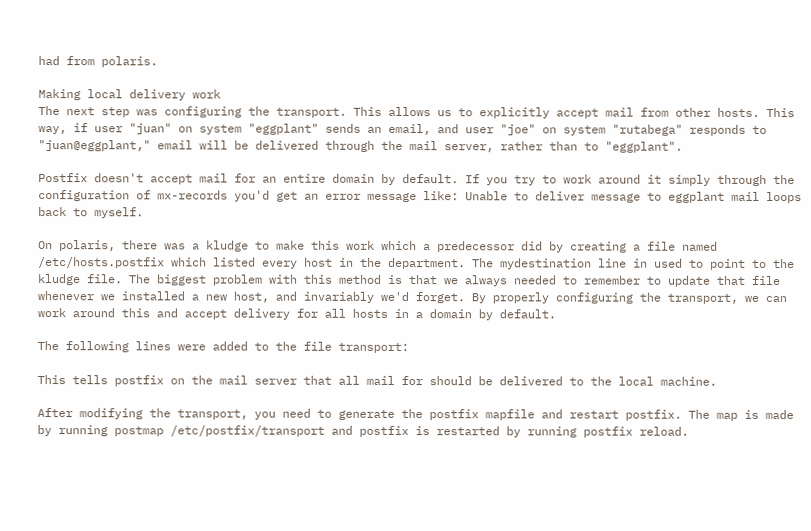had from polaris.

Making local delivery work
The next step was configuring the transport. This allows us to explicitly accept mail from other hosts. This way, if user "juan" on system "eggplant" sends an email, and user "joe" on system "rutabega" responds to "juan@eggplant," email will be delivered through the mail server, rather than to "eggplant".

Postfix doesn't accept mail for an entire domain by default. If you try to work around it simply through the configuration of mx-records you'd get an error message like: Unable to deliver message to eggplant mail loops back to myself.

On polaris, there was a kludge to make this work which a predecessor did by creating a file named /etc/hosts.postfix which listed every host in the department. The mydestination line in used to point to the kludge file. The biggest problem with this method is that we always needed to remember to update that file whenever we installed a new host, and invariably we'd forget. By properly configuring the transport, we can work around this and accept delivery for all hosts in a domain by default.

The following lines were added to the file transport:

This tells postfix on the mail server that all mail for should be delivered to the local machine.

After modifying the transport, you need to generate the postfix mapfile and restart postfix. The map is made by running postmap /etc/postfix/transport and postfix is restarted by running postfix reload.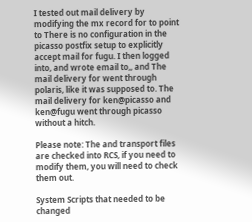I tested out mail delivery by modifying the mx record for to point to There is no configuration in the picasso postfix setup to explicitly accept mail for fugu. I then logged into, and wrote email to,, and The mail delivery for went through polaris, like it was supposed to. The mail delivery for ken@picasso and ken@fugu went through picasso without a hitch.

Please note: The and transport files are checked into RCS, if you need to modify them, you will need to check them out.

System Scripts that needed to be changed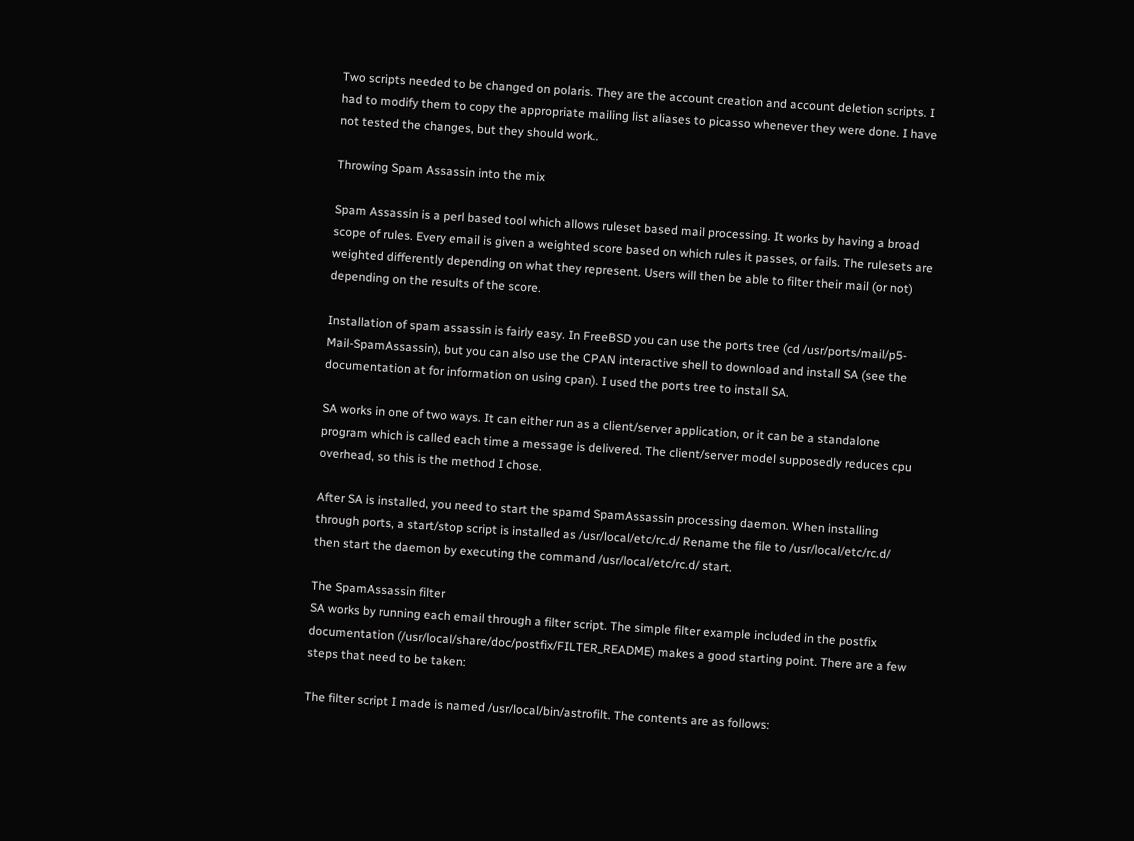Two scripts needed to be changed on polaris. They are the account creation and account deletion scripts. I had to modify them to copy the appropriate mailing list aliases to picasso whenever they were done. I have not tested the changes, but they should work..

Throwing Spam Assassin into the mix

Spam Assassin is a perl based tool which allows ruleset based mail processing. It works by having a broad scope of rules. Every email is given a weighted score based on which rules it passes, or fails. The rulesets are weighted differently depending on what they represent. Users will then be able to filter their mail (or not) depending on the results of the score.

Installation of spam assassin is fairly easy. In FreeBSD you can use the ports tree (cd /usr/ports/mail/p5-Mail-SpamAssassin), but you can also use the CPAN interactive shell to download and install SA (see the documentation at for information on using cpan). I used the ports tree to install SA.

SA works in one of two ways. It can either run as a client/server application, or it can be a standalone program which is called each time a message is delivered. The client/server model supposedly reduces cpu overhead, so this is the method I chose.

After SA is installed, you need to start the spamd SpamAssassin processing daemon. When installing through ports, a start/stop script is installed as /usr/local/etc/rc.d/ Rename the file to /usr/local/etc/rc.d/ then start the daemon by executing the command /usr/local/etc/rc.d/ start.

The SpamAssassin filter
SA works by running each email through a filter script. The simple filter example included in the postfix documentation (/usr/local/share/doc/postfix/FILTER_README) makes a good starting point. There are a few steps that need to be taken:

The filter script I made is named /usr/local/bin/astrofilt. The contents are as follows: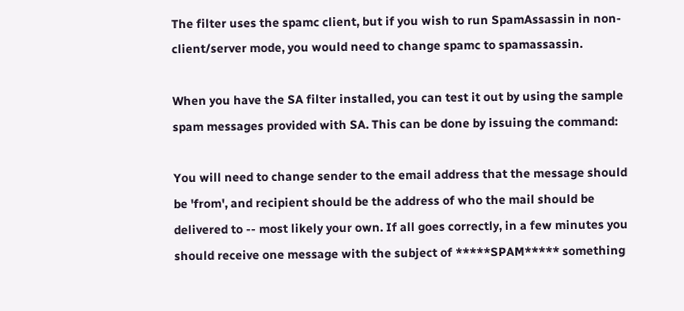The filter uses the spamc client, but if you wish to run SpamAssassin in non-client/server mode, you would need to change spamc to spamassassin.

When you have the SA filter installed, you can test it out by using the sample spam messages provided with SA. This can be done by issuing the command:

You will need to change sender to the email address that the message should be 'from', and recipient should be the address of who the mail should be delivered to -- most likely your own. If all goes correctly, in a few minutes you should receive one message with the subject of *****SPAM***** something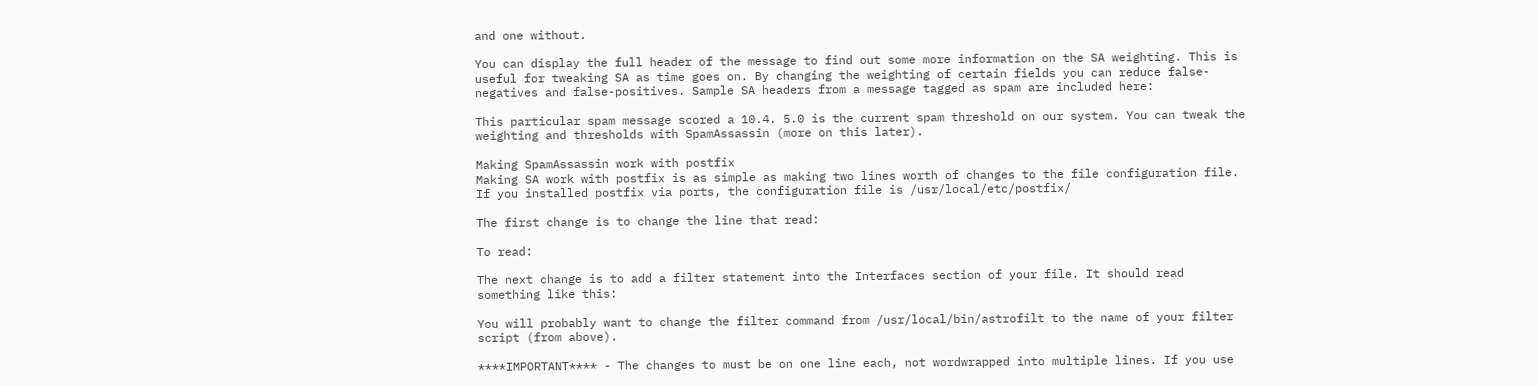and one without.

You can display the full header of the message to find out some more information on the SA weighting. This is useful for tweaking SA as time goes on. By changing the weighting of certain fields you can reduce false-negatives and false-positives. Sample SA headers from a message tagged as spam are included here:

This particular spam message scored a 10.4. 5.0 is the current spam threshold on our system. You can tweak the weighting and thresholds with SpamAssassin (more on this later).

Making SpamAssassin work with postfix
Making SA work with postfix is as simple as making two lines worth of changes to the file configuration file. If you installed postfix via ports, the configuration file is /usr/local/etc/postfix/

The first change is to change the line that read:

To read:

The next change is to add a filter statement into the Interfaces section of your file. It should read something like this:

You will probably want to change the filter command from /usr/local/bin/astrofilt to the name of your filter script (from above).

****IMPORTANT**** - The changes to must be on one line each, not wordwrapped into multiple lines. If you use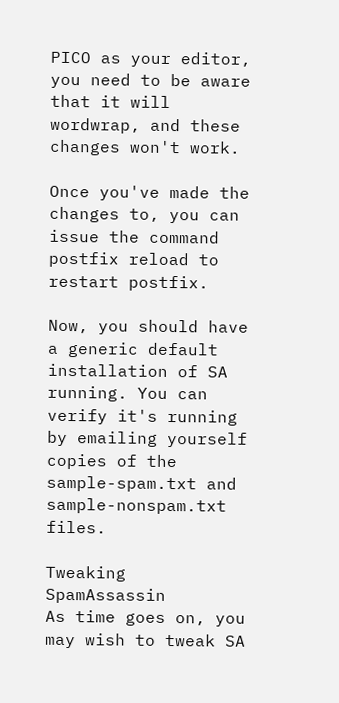PICO as your editor, you need to be aware that it will wordwrap, and these changes won't work.

Once you've made the changes to, you can issue the command postfix reload to restart postfix.

Now, you should have a generic default installation of SA running. You can verify it's running by emailing yourself copies of the sample-spam.txt and sample-nonspam.txt files.

Tweaking SpamAssassin
As time goes on, you may wish to tweak SA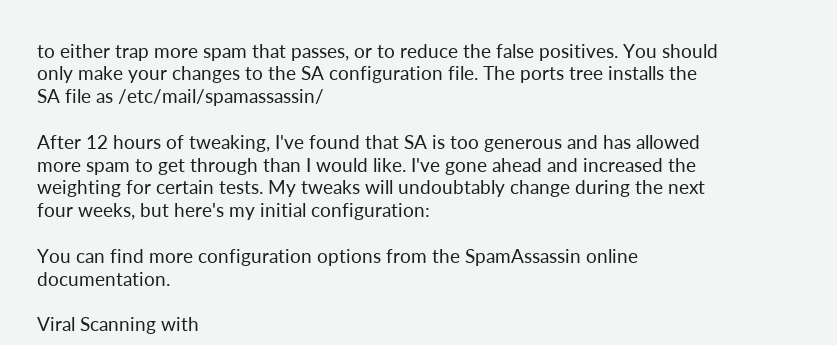to either trap more spam that passes, or to reduce the false positives. You should only make your changes to the SA configuration file. The ports tree installs the SA file as /etc/mail/spamassassin/

After 12 hours of tweaking, I've found that SA is too generous and has allowed more spam to get through than I would like. I've gone ahead and increased the weighting for certain tests. My tweaks will undoubtably change during the next four weeks, but here's my initial configuration:

You can find more configuration options from the SpamAssassin online documentation.

Viral Scanning with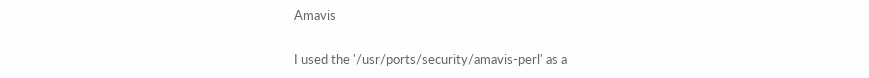Amavis

I used the '/usr/ports/security/amavis-perl' as a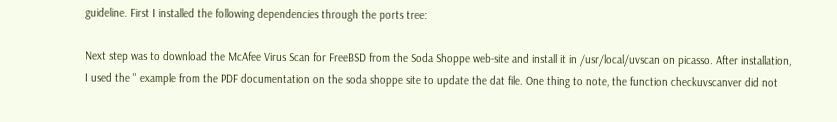guideline. First I installed the following dependencies through the ports tree:

Next step was to download the McAfee Virus Scan for FreeBSD from the Soda Shoppe web-site and install it in /usr/local/uvscan on picasso. After installation, I used the '' example from the PDF documentation on the soda shoppe site to update the dat file. One thing to note, the function checkuvscanver did not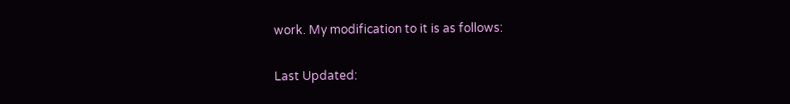work. My modification to it is as follows:

Last Updated: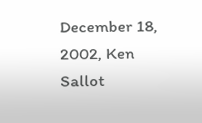December 18, 2002, Ken Sallot